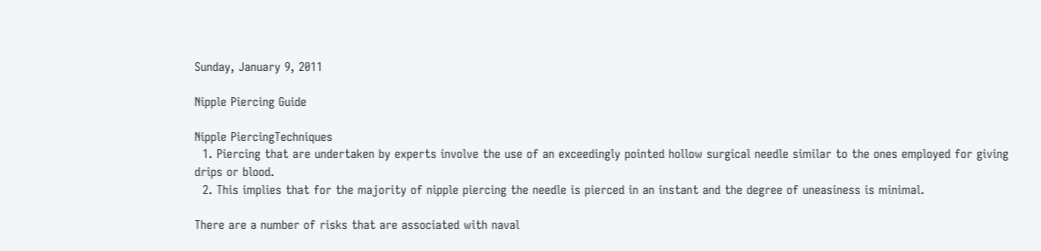Sunday, January 9, 2011

Nipple Piercing Guide

Nipple PiercingTechniques
  1. Piercing that are undertaken by experts involve the use of an exceedingly pointed hollow surgical needle similar to the ones employed for giving drips or blood.
  2. This implies that for the majority of nipple piercing the needle is pierced in an instant and the degree of uneasiness is minimal.

There are a number of risks that are associated with naval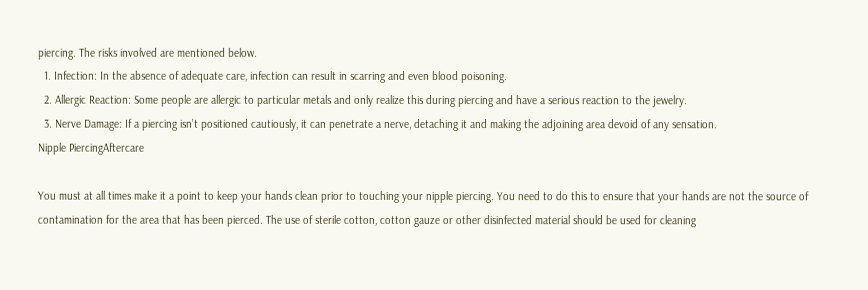piercing. The risks involved are mentioned below.
  1. Infection: In the absence of adequate care, infection can result in scarring and even blood poisoning.
  2. Allergic Reaction: Some people are allergic to particular metals and only realize this during piercing and have a serious reaction to the jewelry.
  3. Nerve Damage: If a piercing isn’t positioned cautiously, it can penetrate a nerve, detaching it and making the adjoining area devoid of any sensation.
Nipple PiercingAftercare

You must at all times make it a point to keep your hands clean prior to touching your nipple piercing. You need to do this to ensure that your hands are not the source of contamination for the area that has been pierced. The use of sterile cotton, cotton gauze or other disinfected material should be used for cleaning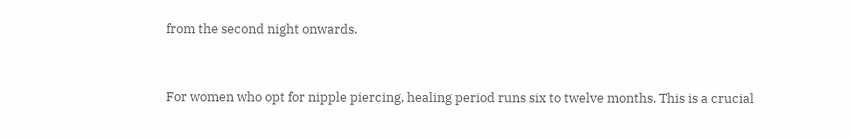from the second night onwards.


For women who opt for nipple piercing, healing period runs six to twelve months. This is a crucial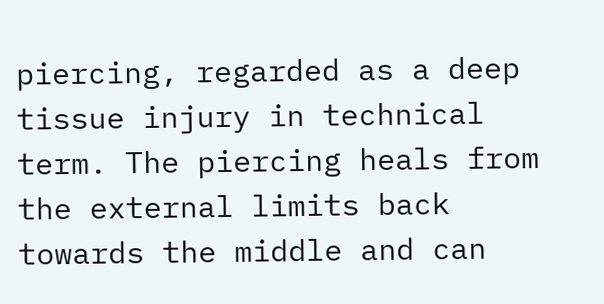piercing, regarded as a deep tissue injury in technical term. The piercing heals from the external limits back towards the middle and can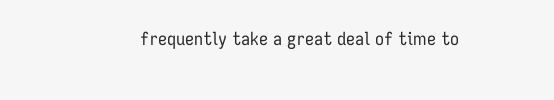frequently take a great deal of time to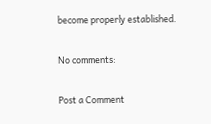become properly established.

No comments:

Post a Comment